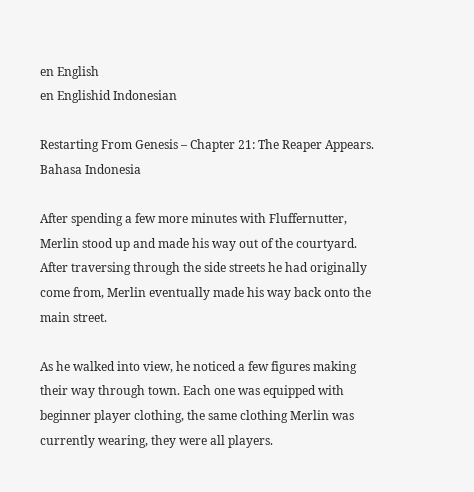en English
en Englishid Indonesian

Restarting From Genesis – Chapter 21: The Reaper Appears. Bahasa Indonesia

After spending a few more minutes with Fluffernutter, Merlin stood up and made his way out of the courtyard. After traversing through the side streets he had originally come from, Merlin eventually made his way back onto the main street.

As he walked into view, he noticed a few figures making their way through town. Each one was equipped with beginner player clothing, the same clothing Merlin was currently wearing, they were all players.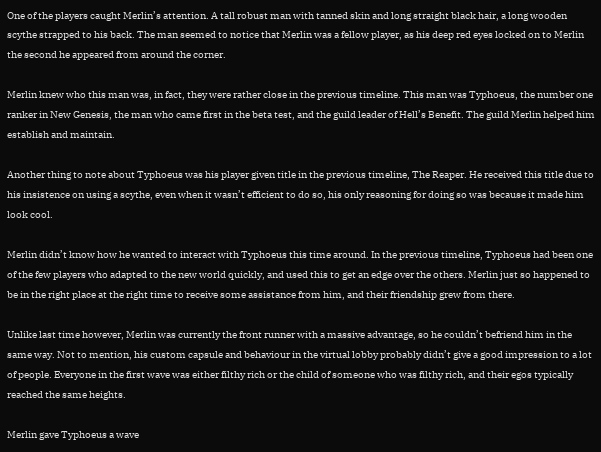One of the players caught Merlin’s attention. A tall robust man with tanned skin and long straight black hair, a long wooden scythe strapped to his back. The man seemed to notice that Merlin was a fellow player, as his deep red eyes locked on to Merlin the second he appeared from around the corner.

Merlin knew who this man was, in fact, they were rather close in the previous timeline. This man was Typhoeus, the number one ranker in New Genesis, the man who came first in the beta test, and the guild leader of Hell’s Benefit. The guild Merlin helped him establish and maintain.

Another thing to note about Typhoeus was his player given title in the previous timeline, The Reaper. He received this title due to his insistence on using a scythe, even when it wasn’t efficient to do so, his only reasoning for doing so was because it made him look cool.

Merlin didn’t know how he wanted to interact with Typhoeus this time around. In the previous timeline, Typhoeus had been one of the few players who adapted to the new world quickly, and used this to get an edge over the others. Merlin just so happened to be in the right place at the right time to receive some assistance from him, and their friendship grew from there.

Unlike last time however, Merlin was currently the front runner with a massive advantage, so he couldn’t befriend him in the same way. Not to mention, his custom capsule and behaviour in the virtual lobby probably didn’t give a good impression to a lot of people. Everyone in the first wave was either filthy rich or the child of someone who was filthy rich, and their egos typically reached the same heights.

Merlin gave Typhoeus a wave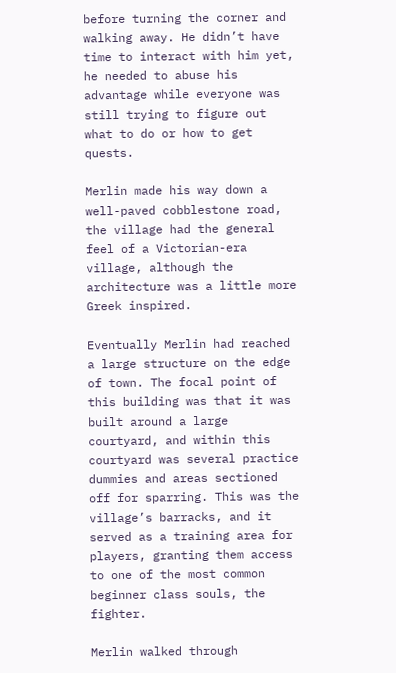before turning the corner and walking away. He didn’t have time to interact with him yet, he needed to abuse his advantage while everyone was still trying to figure out what to do or how to get quests.

Merlin made his way down a well-paved cobblestone road, the village had the general feel of a Victorian-era village, although the architecture was a little more Greek inspired.

Eventually Merlin had reached a large structure on the edge of town. The focal point of this building was that it was built around a large courtyard, and within this courtyard was several practice dummies and areas sectioned off for sparring. This was the village’s barracks, and it served as a training area for players, granting them access to one of the most common beginner class souls, the fighter.

Merlin walked through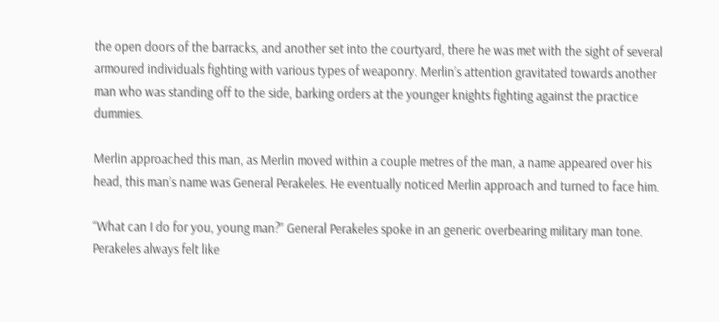the open doors of the barracks, and another set into the courtyard, there he was met with the sight of several armoured individuals fighting with various types of weaponry. Merlin’s attention gravitated towards another man who was standing off to the side, barking orders at the younger knights fighting against the practice dummies.

Merlin approached this man, as Merlin moved within a couple metres of the man, a name appeared over his head, this man’s name was General Perakeles. He eventually noticed Merlin approach and turned to face him.

“What can I do for you, young man?” General Perakeles spoke in an generic overbearing military man tone. Perakeles always felt like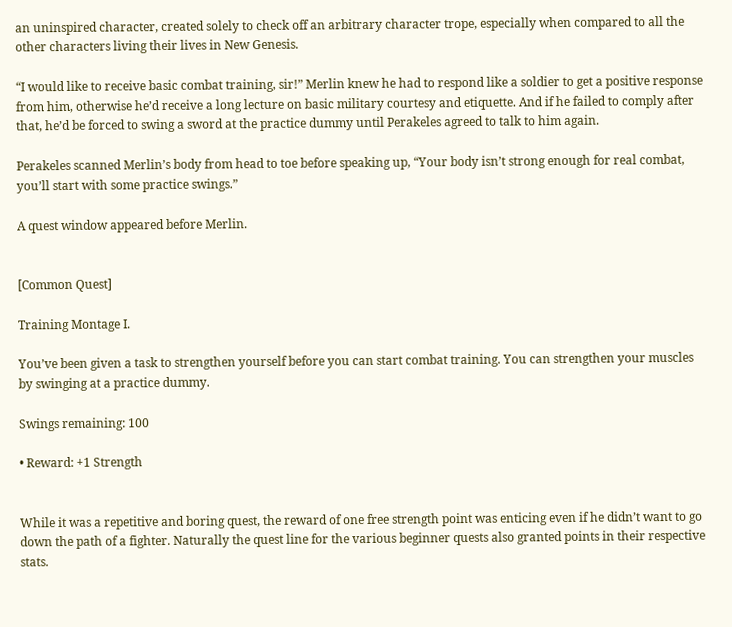an uninspired character, created solely to check off an arbitrary character trope, especially when compared to all the other characters living their lives in New Genesis.

“I would like to receive basic combat training, sir!” Merlin knew he had to respond like a soldier to get a positive response from him, otherwise he’d receive a long lecture on basic military courtesy and etiquette. And if he failed to comply after that, he’d be forced to swing a sword at the practice dummy until Perakeles agreed to talk to him again.

Perakeles scanned Merlin’s body from head to toe before speaking up, “Your body isn’t strong enough for real combat, you’ll start with some practice swings.”

A quest window appeared before Merlin.


[Common Quest]

Training Montage I.

You’ve been given a task to strengthen yourself before you can start combat training. You can strengthen your muscles by swinging at a practice dummy.

Swings remaining: 100

• Reward: +1 Strength


While it was a repetitive and boring quest, the reward of one free strength point was enticing even if he didn’t want to go down the path of a fighter. Naturally the quest line for the various beginner quests also granted points in their respective stats.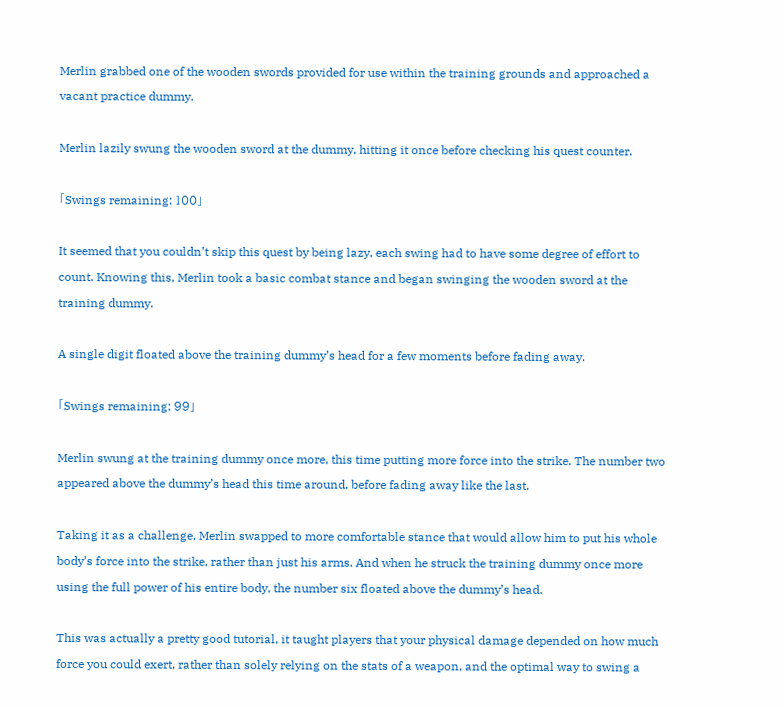Merlin grabbed one of the wooden swords provided for use within the training grounds and approached a vacant practice dummy.

Merlin lazily swung the wooden sword at the dummy, hitting it once before checking his quest counter.

「Swings remaining: 100」

It seemed that you couldn’t skip this quest by being lazy, each swing had to have some degree of effort to count. Knowing this, Merlin took a basic combat stance and began swinging the wooden sword at the training dummy.

A single digit floated above the training dummy’s head for a few moments before fading away.

「Swings remaining: 99」

Merlin swung at the training dummy once more, this time putting more force into the strike. The number two appeared above the dummy’s head this time around, before fading away like the last.

Taking it as a challenge, Merlin swapped to more comfortable stance that would allow him to put his whole body’s force into the strike, rather than just his arms. And when he struck the training dummy once more using the full power of his entire body, the number six floated above the dummy’s head.

This was actually a pretty good tutorial, it taught players that your physical damage depended on how much force you could exert, rather than solely relying on the stats of a weapon, and the optimal way to swing a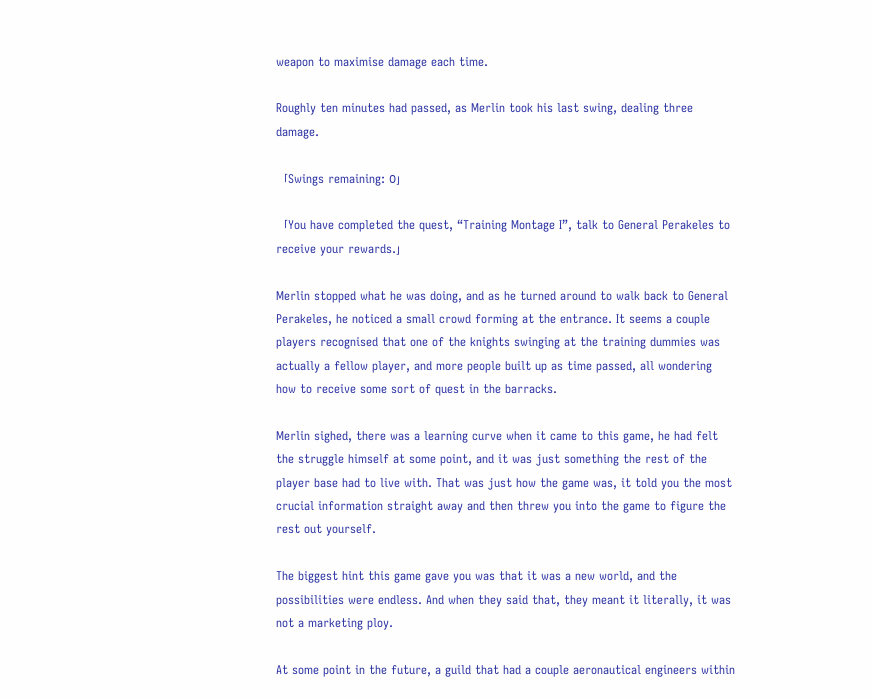weapon to maximise damage each time.

Roughly ten minutes had passed, as Merlin took his last swing, dealing three damage.

「Swings remaining: 0」

「You have completed the quest, “Training Montage I”, talk to General Perakeles to receive your rewards.」

Merlin stopped what he was doing, and as he turned around to walk back to General Perakeles, he noticed a small crowd forming at the entrance. It seems a couple players recognised that one of the knights swinging at the training dummies was actually a fellow player, and more people built up as time passed, all wondering how to receive some sort of quest in the barracks.

Merlin sighed, there was a learning curve when it came to this game, he had felt the struggle himself at some point, and it was just something the rest of the player base had to live with. That was just how the game was, it told you the most crucial information straight away and then threw you into the game to figure the rest out yourself.

The biggest hint this game gave you was that it was a new world, and the possibilities were endless. And when they said that, they meant it literally, it was not a marketing ploy.

At some point in the future, a guild that had a couple aeronautical engineers within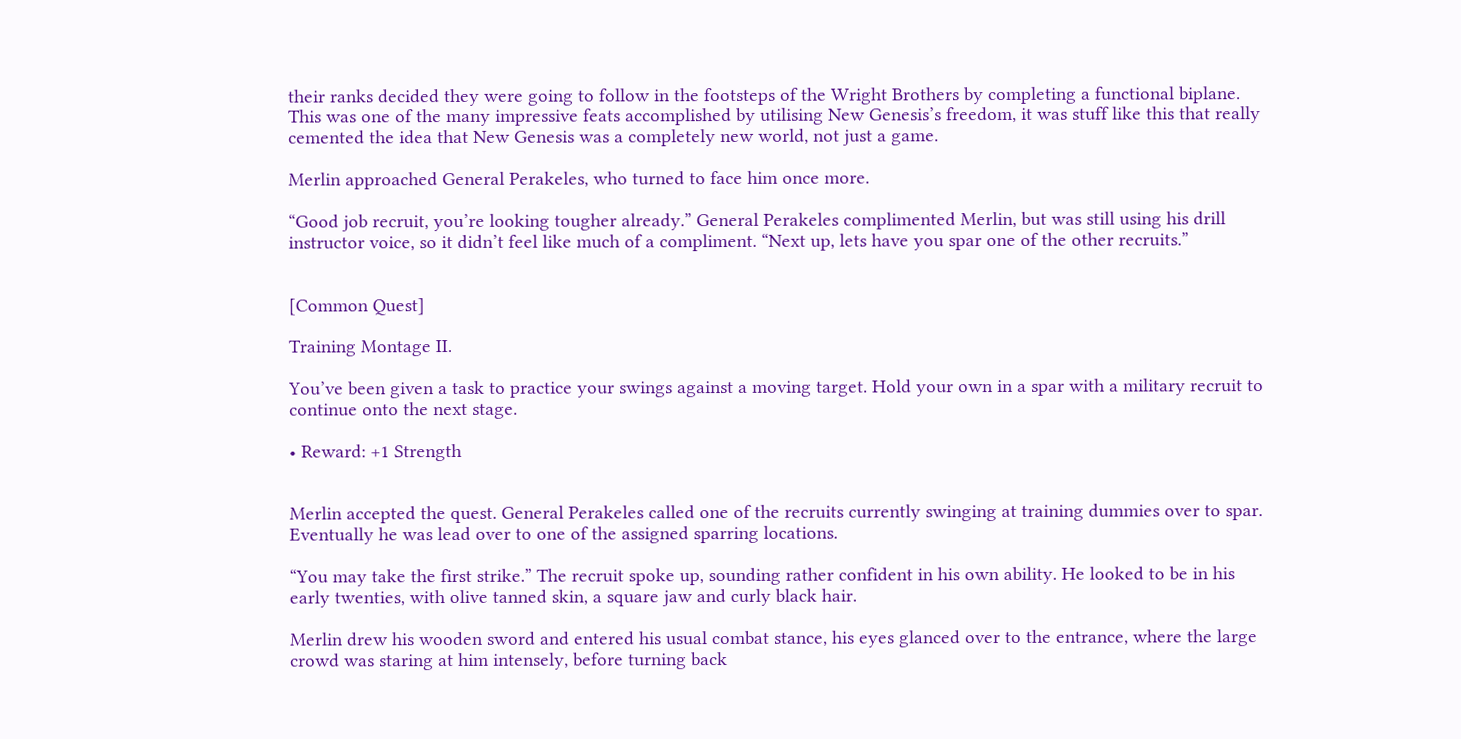their ranks decided they were going to follow in the footsteps of the Wright Brothers by completing a functional biplane. This was one of the many impressive feats accomplished by utilising New Genesis’s freedom, it was stuff like this that really cemented the idea that New Genesis was a completely new world, not just a game.

Merlin approached General Perakeles, who turned to face him once more.

“Good job recruit, you’re looking tougher already.” General Perakeles complimented Merlin, but was still using his drill instructor voice, so it didn’t feel like much of a compliment. “Next up, lets have you spar one of the other recruits.”


[Common Quest]

Training Montage II.

You’ve been given a task to practice your swings against a moving target. Hold your own in a spar with a military recruit to continue onto the next stage.

• Reward: +1 Strength


Merlin accepted the quest. General Perakeles called one of the recruits currently swinging at training dummies over to spar. Eventually he was lead over to one of the assigned sparring locations.

“You may take the first strike.” The recruit spoke up, sounding rather confident in his own ability. He looked to be in his early twenties, with olive tanned skin, a square jaw and curly black hair.

Merlin drew his wooden sword and entered his usual combat stance, his eyes glanced over to the entrance, where the large crowd was staring at him intensely, before turning back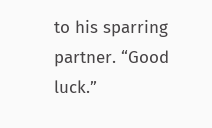to his sparring partner. “Good luck.”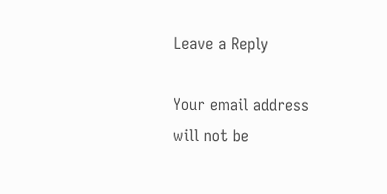Leave a Reply

Your email address will not be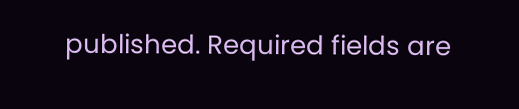published. Required fields are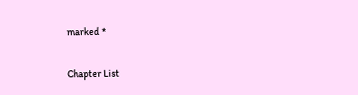marked *

Chapter List